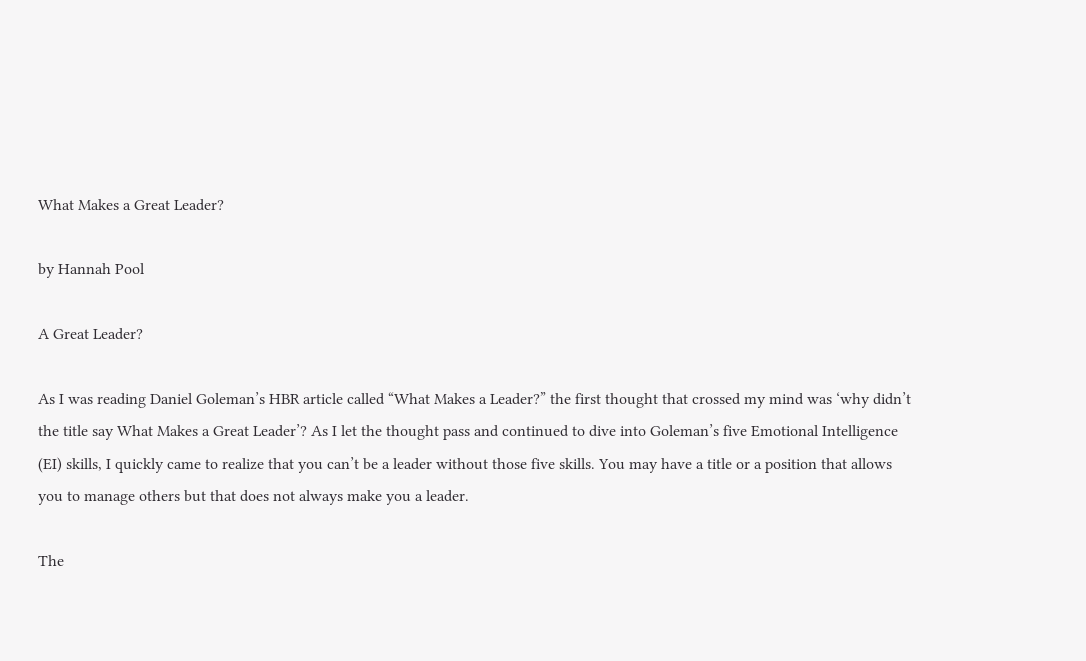What Makes a Great Leader?

by Hannah Pool

A Great Leader?

As I was reading Daniel Goleman’s HBR article called “What Makes a Leader?” the first thought that crossed my mind was ‘why didn’t the title say What Makes a Great Leader’? As I let the thought pass and continued to dive into Goleman’s five Emotional Intelligence (EI) skills, I quickly came to realize that you can’t be a leader without those five skills. You may have a title or a position that allows you to manage others but that does not always make you a leader.

The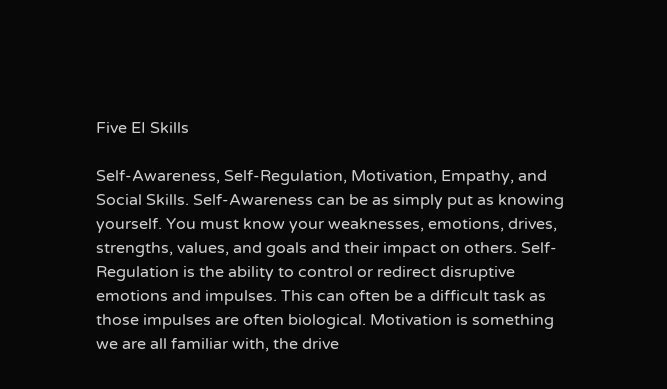Five EI Skills

Self-Awareness, Self-Regulation, Motivation, Empathy, and Social Skills. Self-Awareness can be as simply put as knowing yourself. You must know your weaknesses, emotions, drives, strengths, values, and goals and their impact on others. Self-Regulation is the ability to control or redirect disruptive emotions and impulses. This can often be a difficult task as those impulses are often biological. Motivation is something we are all familiar with, the drive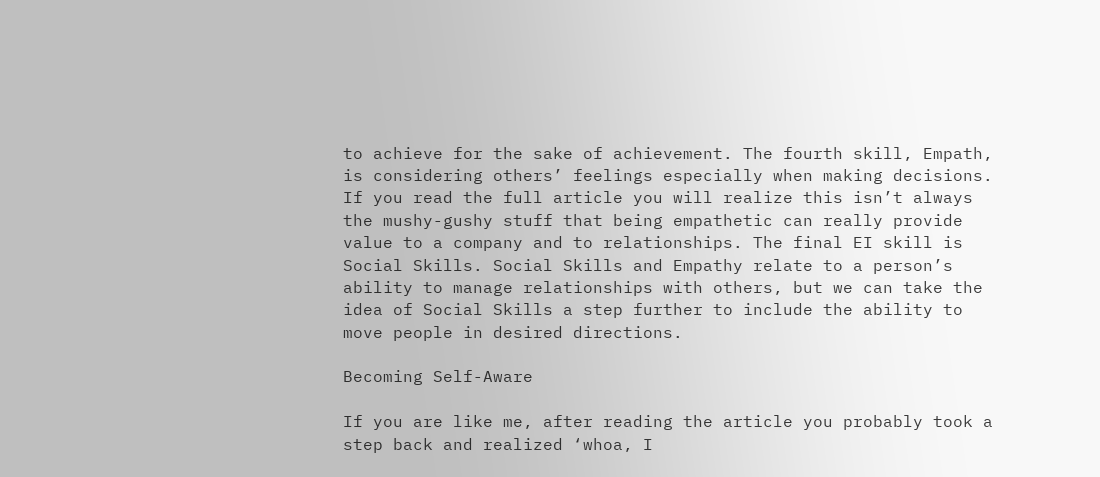to achieve for the sake of achievement. The fourth skill, Empath, is considering others’ feelings especially when making decisions. If you read the full article you will realize this isn’t always the mushy-gushy stuff that being empathetic can really provide value to a company and to relationships. The final EI skill is Social Skills. Social Skills and Empathy relate to a person’s ability to manage relationships with others, but we can take the idea of Social Skills a step further to include the ability to move people in desired directions.

Becoming Self-Aware

If you are like me, after reading the article you probably took a step back and realized ‘whoa, I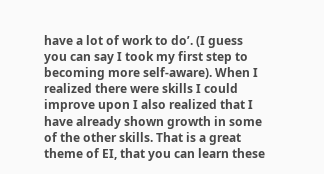have a lot of work to do’. (I guess you can say I took my first step to becoming more self-aware). When I realized there were skills I could improve upon I also realized that I have already shown growth in some of the other skills. That is a great theme of EI, that you can learn these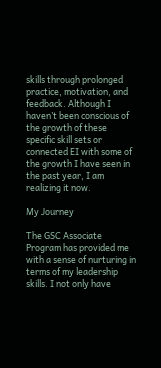skills through prolonged practice, motivation, and feedback. Although I haven’t been conscious of the growth of these specific skill sets or connected EI with some of the growth I have seen in the past year, I am realizing it now.

My Journey

The GSC Associate Program has provided me with a sense of nurturing in terms of my leadership skills. I not only have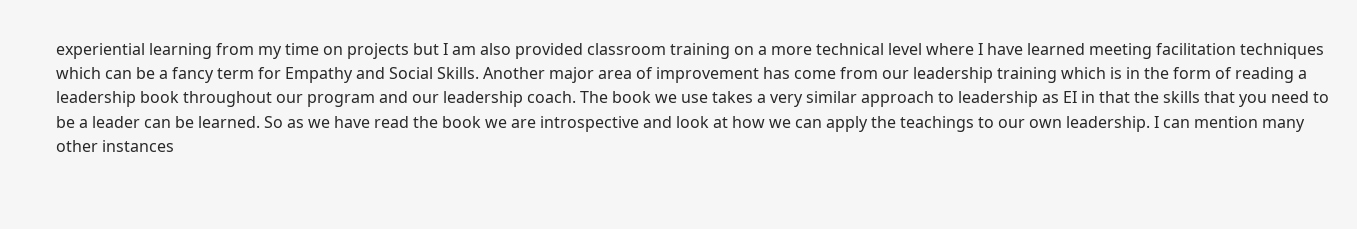experiential learning from my time on projects but I am also provided classroom training on a more technical level where I have learned meeting facilitation techniques which can be a fancy term for Empathy and Social Skills. Another major area of improvement has come from our leadership training which is in the form of reading a leadership book throughout our program and our leadership coach. The book we use takes a very similar approach to leadership as EI in that the skills that you need to be a leader can be learned. So as we have read the book we are introspective and look at how we can apply the teachings to our own leadership. I can mention many other instances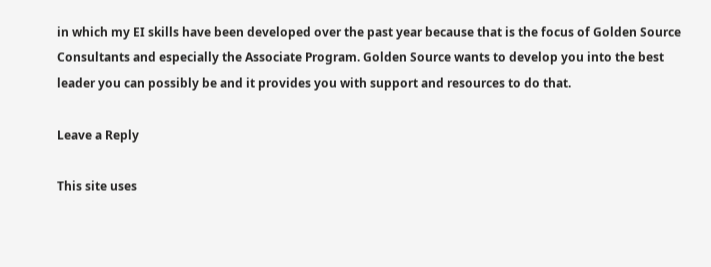in which my EI skills have been developed over the past year because that is the focus of Golden Source Consultants and especially the Associate Program. Golden Source wants to develop you into the best leader you can possibly be and it provides you with support and resources to do that.

Leave a Reply

This site uses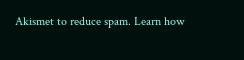Akismet to reduce spam. Learn how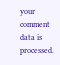your comment data is processed.